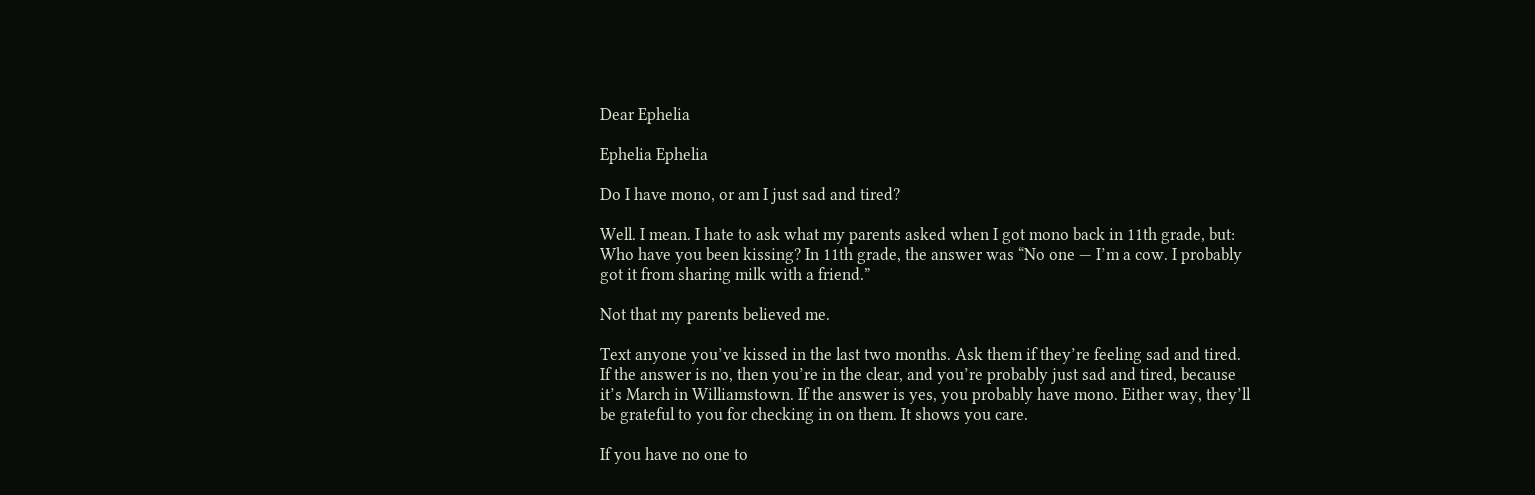Dear Ephelia

Ephelia Ephelia

Do I have mono, or am I just sad and tired?

Well. I mean. I hate to ask what my parents asked when I got mono back in 11th grade, but: Who have you been kissing? In 11th grade, the answer was “No one — I’m a cow. I probably got it from sharing milk with a friend.”

Not that my parents believed me.

Text anyone you’ve kissed in the last two months. Ask them if they’re feeling sad and tired. If the answer is no, then you’re in the clear, and you’re probably just sad and tired, because it’s March in Williamstown. If the answer is yes, you probably have mono. Either way, they’ll be grateful to you for checking in on them. It shows you care.

If you have no one to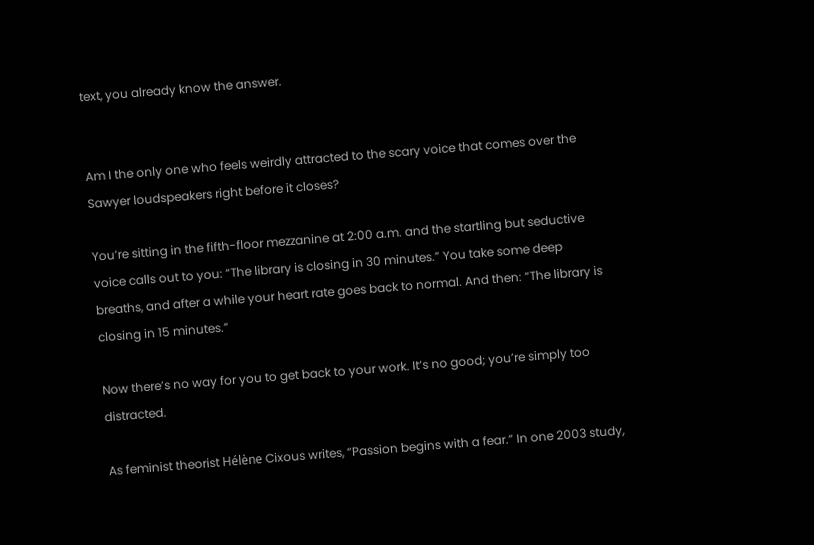text, you already know the answer.


Am I the only one who feels weirdly attracted to the scary voice that comes over the Sawyer loudspeakers right before it closes?

You’re sitting in the fifth-floor mezzanine at 2:00 a.m. and the startling but seductive voice calls out to you: “The library is closing in 30 minutes.” You take some deep breaths, and after a while your heart rate goes back to normal. And then: “The library is closing in 15 minutes.”

Now there’s no way for you to get back to your work. It’s no good; you’re simply too distracted.

As feminist theorist Hélène Cixous writes, “Passion begins with a fear.” In one 2003 study,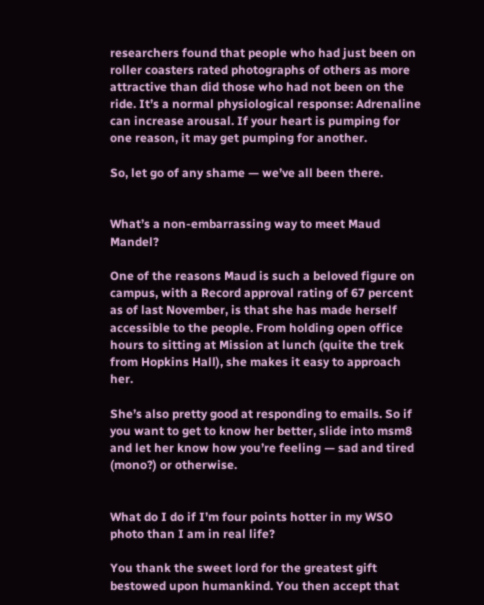researchers found that people who had just been on roller coasters rated photographs of others as more attractive than did those who had not been on the ride. It’s a normal physiological response: Adrenaline can increase arousal. If your heart is pumping for one reason, it may get pumping for another.

So, let go of any shame — we’ve all been there.


What’s a non-embarrassing way to meet Maud Mandel?

One of the reasons Maud is such a beloved figure on campus, with a Record approval rating of 67 percent as of last November, is that she has made herself accessible to the people. From holding open office hours to sitting at Mission at lunch (quite the trek from Hopkins Hall), she makes it easy to approach her.

She’s also pretty good at responding to emails. So if you want to get to know her better, slide into msm8 and let her know how you’re feeling — sad and tired (mono?) or otherwise.


What do I do if I’m four points hotter in my WSO photo than I am in real life?

You thank the sweet lord for the greatest gift bestowed upon humankind. You then accept that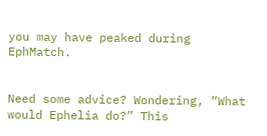you may have peaked during EphMatch.


Need some advice? Wondering, “What would Ephelia do?” This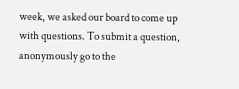week, we asked our board to come up with questions. To submit a question, anonymously go to the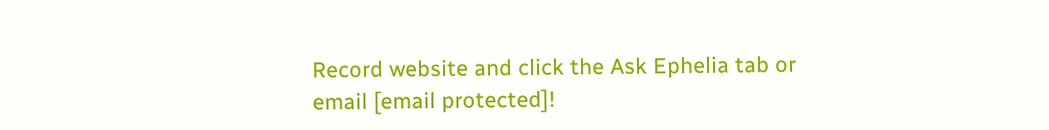Record website and click the Ask Ephelia tab or email [email protected]!